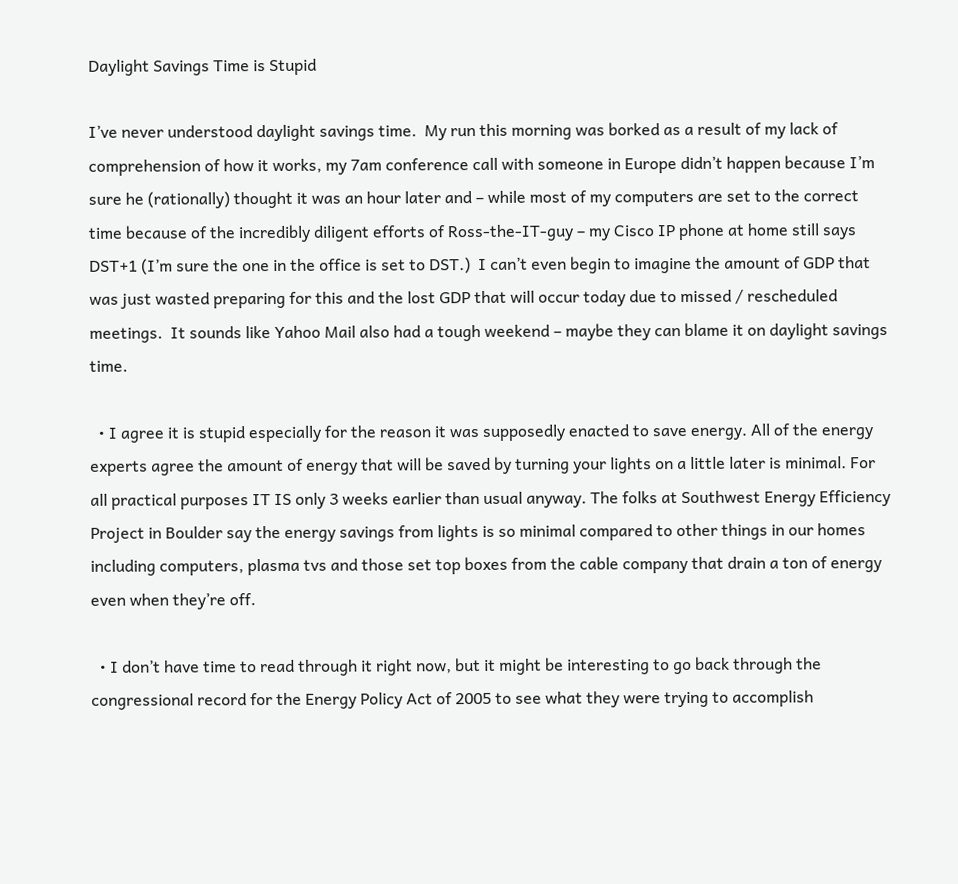Daylight Savings Time is Stupid

I’ve never understood daylight savings time.  My run this morning was borked as a result of my lack of comprehension of how it works, my 7am conference call with someone in Europe didn’t happen because I’m sure he (rationally) thought it was an hour later and – while most of my computers are set to the correct time because of the incredibly diligent efforts of Ross-the-IT-guy – my Cisco IP phone at home still says DST+1 (I’m sure the one in the office is set to DST.)  I can’t even begin to imagine the amount of GDP that was just wasted preparing for this and the lost GDP that will occur today due to missed / rescheduled meetings.  It sounds like Yahoo Mail also had a tough weekend – maybe they can blame it on daylight savings time.

  • I agree it is stupid especially for the reason it was supposedly enacted to save energy. All of the energy experts agree the amount of energy that will be saved by turning your lights on a little later is minimal. For all practical purposes IT IS only 3 weeks earlier than usual anyway. The folks at Southwest Energy Efficiency Project in Boulder say the energy savings from lights is so minimal compared to other things in our homes including computers, plasma tvs and those set top boxes from the cable company that drain a ton of energy even when they’re off.

  • I don’t have time to read through it right now, but it might be interesting to go back through the congressional record for the Energy Policy Act of 2005 to see what they were trying to accomplish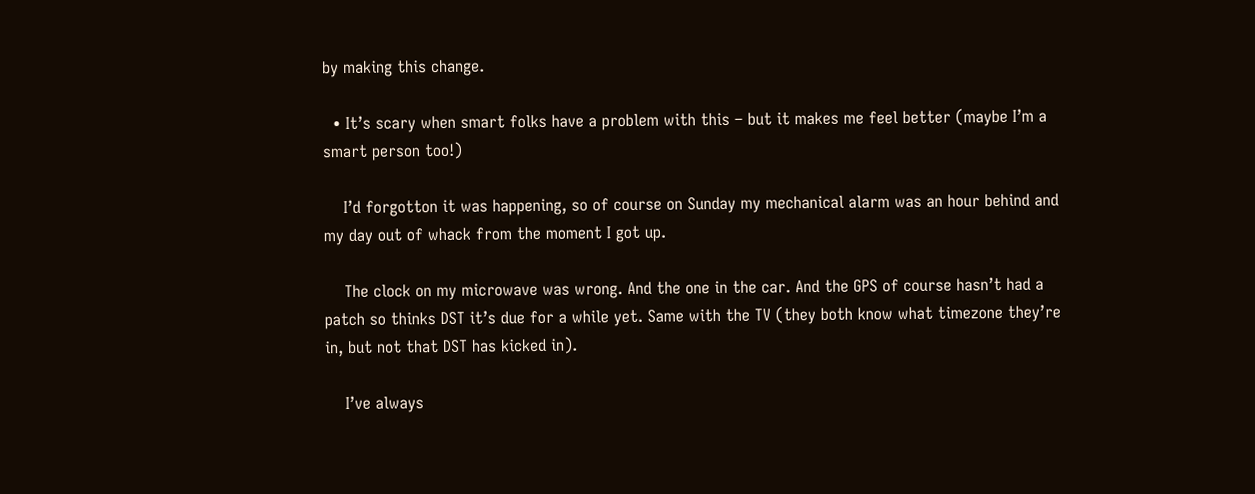by making this change.

  • It’s scary when smart folks have a problem with this – but it makes me feel better (maybe I’m a smart person too!)

    I’d forgotton it was happening, so of course on Sunday my mechanical alarm was an hour behind and my day out of whack from the moment I got up.

    The clock on my microwave was wrong. And the one in the car. And the GPS of course hasn’t had a patch so thinks DST it’s due for a while yet. Same with the TV (they both know what timezone they’re in, but not that DST has kicked in).

    I’ve always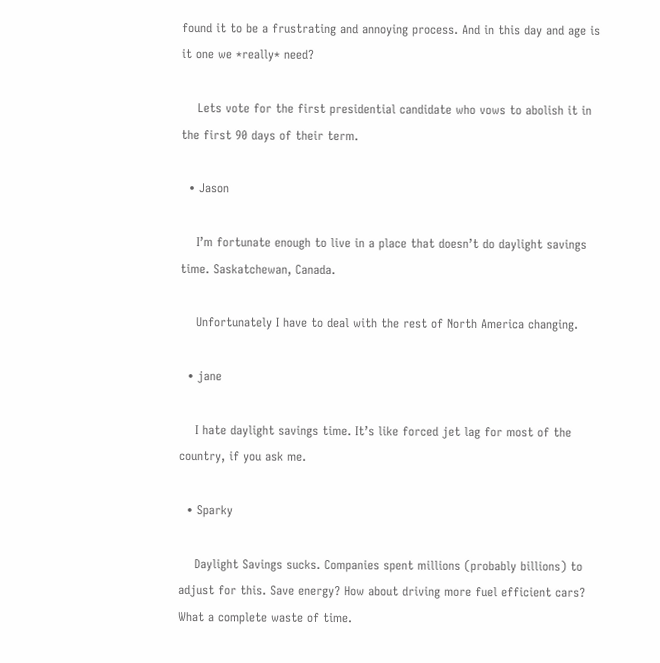found it to be a frustrating and annoying process. And in this day and age is it one we *really* need?

    Lets vote for the first presidential candidate who vows to abolish it in the first 90 days of their term.

  • Jason

    I’m fortunate enough to live in a place that doesn’t do daylight savings time. Saskatchewan, Canada.

    Unfortunately I have to deal with the rest of North America changing.

  • jane

    I hate daylight savings time. It’s like forced jet lag for most of the country, if you ask me.

  • Sparky

    Daylight Savings sucks. Companies spent millions (probably billions) to adjust for this. Save energy? How about driving more fuel efficient cars? What a complete waste of time.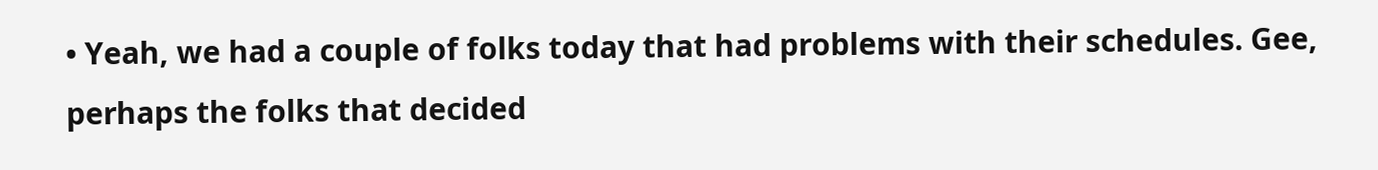• Yeah, we had a couple of folks today that had problems with their schedules. Gee, perhaps the folks that decided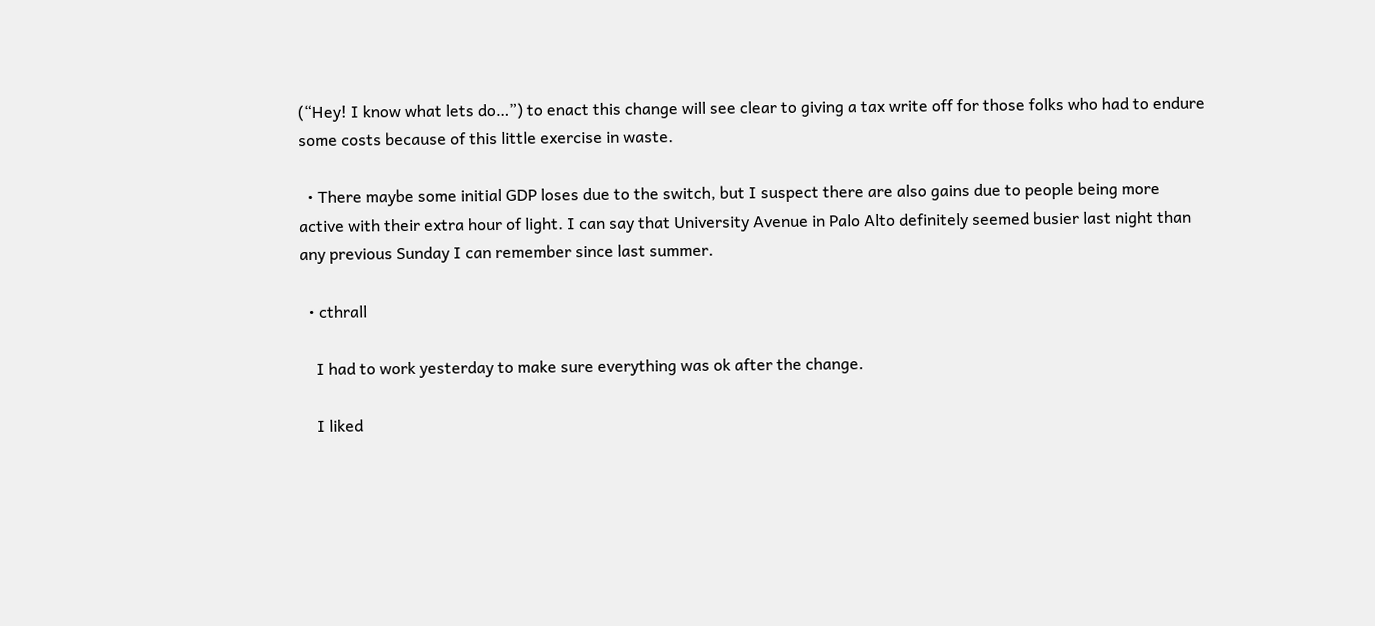(“Hey! I know what lets do…”) to enact this change will see clear to giving a tax write off for those folks who had to endure some costs because of this little exercise in waste.

  • There maybe some initial GDP loses due to the switch, but I suspect there are also gains due to people being more active with their extra hour of light. I can say that University Avenue in Palo Alto definitely seemed busier last night than any previous Sunday I can remember since last summer.

  • cthrall

    I had to work yesterday to make sure everything was ok after the change.

    I liked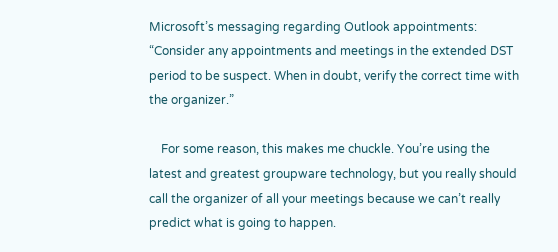Microsoft’s messaging regarding Outlook appointments: “Consider any appointments and meetings in the extended DST period to be suspect. When in doubt, verify the correct time with the organizer.”

    For some reason, this makes me chuckle. You’re using the latest and greatest groupware technology, but you really should call the organizer of all your meetings because we can’t really predict what is going to happen.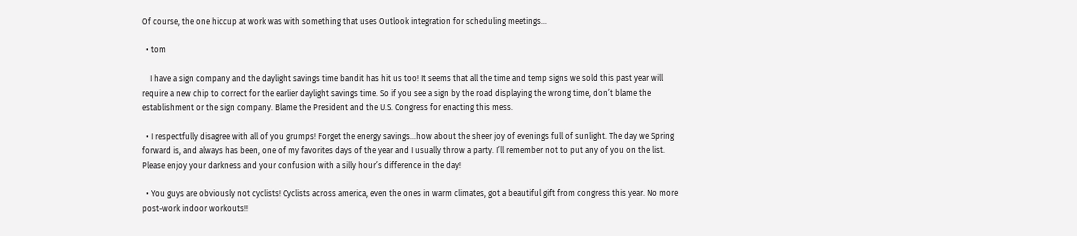Of course, the one hiccup at work was with something that uses Outlook integration for scheduling meetings…

  • tom

    I have a sign company and the daylight savings time bandit has hit us too! It seems that all the time and temp signs we sold this past year will require a new chip to correct for the earlier daylight savings time. So if you see a sign by the road displaying the wrong time, don’t blame the establishment or the sign company. Blame the President and the U.S. Congress for enacting this mess.

  • I respectfully disagree with all of you grumps! Forget the energy savings…how about the sheer joy of evenings full of sunlight. The day we Spring forward is, and always has been, one of my favorites days of the year and I usually throw a party. I’ll remember not to put any of you on the list. Please enjoy your darkness and your confusion with a silly hour’s difference in the day!

  • You guys are obviously not cyclists! Cyclists across america, even the ones in warm climates, got a beautiful gift from congress this year. No more post-work indoor workouts!!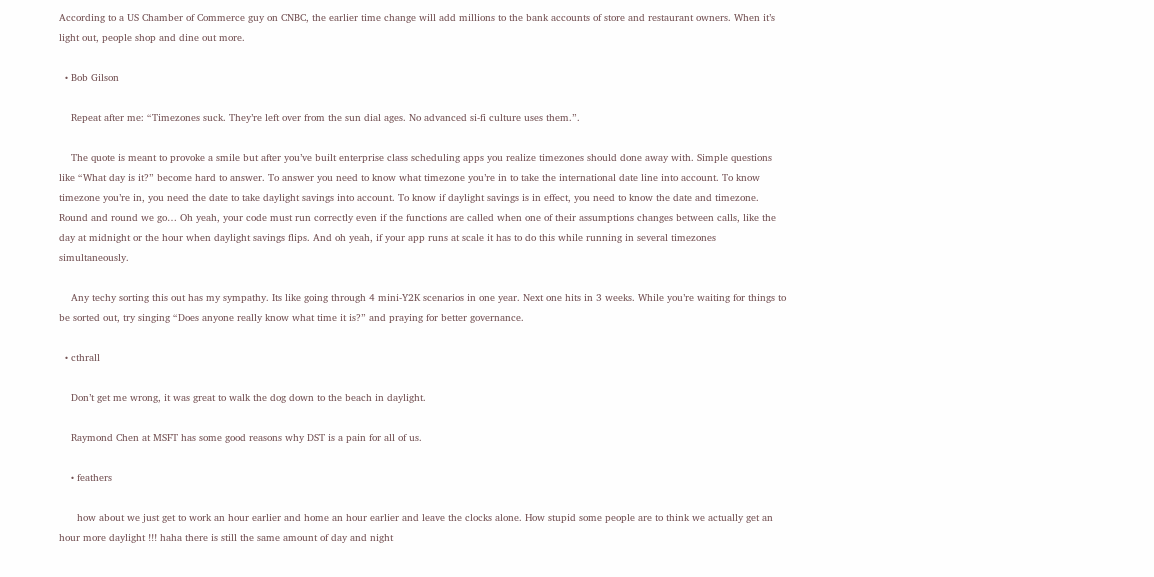According to a US Chamber of Commerce guy on CNBC, the earlier time change will add millions to the bank accounts of store and restaurant owners. When it’s light out, people shop and dine out more.

  • Bob Gilson

    Repeat after me: “Timezones suck. They’re left over from the sun dial ages. No advanced si-fi culture uses them.”.

    The quote is meant to provoke a smile but after you’ve built enterprise class scheduling apps you realize timezones should done away with. Simple questions like “What day is it?” become hard to answer. To answer you need to know what timezone you’re in to take the international date line into account. To know timezone you’re in, you need the date to take daylight savings into account. To know if daylight savings is in effect, you need to know the date and timezone. Round and round we go… Oh yeah, your code must run correctly even if the functions are called when one of their assumptions changes between calls, like the day at midnight or the hour when daylight savings flips. And oh yeah, if your app runs at scale it has to do this while running in several timezones simultaneously.

    Any techy sorting this out has my sympathy. Its like going through 4 mini-Y2K scenarios in one year. Next one hits in 3 weeks. While you’re waiting for things to be sorted out, try singing “Does anyone really know what time it is?” and praying for better governance.

  • cthrall

    Don’t get me wrong, it was great to walk the dog down to the beach in daylight.

    Raymond Chen at MSFT has some good reasons why DST is a pain for all of us.

    • feathers

      how about we just get to work an hour earlier and home an hour earlier and leave the clocks alone. How stupid some people are to think we actually get an hour more daylight !!! haha there is still the same amount of day and night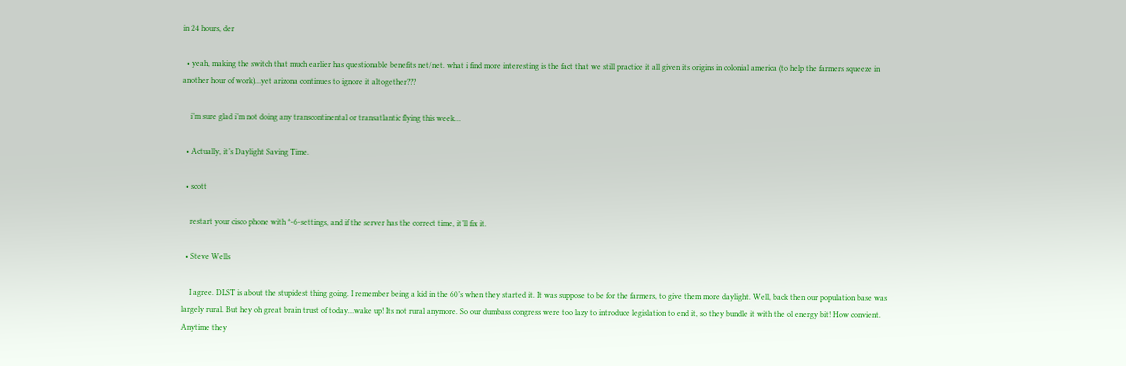in 24 hours, der

  • yeah, making the switch that much earlier has questionable benefits net/net. what i find more interesting is the fact that we still practice it all given its origins in colonial america (to help the farmers squeeze in another hour of work)…yet arizona continues to ignore it altogether???

    i’m sure glad i’m not doing any transcontinental or transatlantic flying this week…

  • Actually, it’s Daylight Saving Time.

  • scott

    restart your cisco phone with *-6-settings, and if the server has the correct time, it’ll fix it.

  • Steve Wells

    I agree. DLST is about the stupidest thing going. I remember being a kid in the 60’s when they started it. It was suppose to be for the farmers, to give them more daylight. Well, back then our population base was largely rural. But hey oh great brain trust of today…wake up! Its not rural anymore. So our dumbass congress were too lazy to introduce legislation to end it, so they bundle it with the ol energy bit! How convient. Anytime they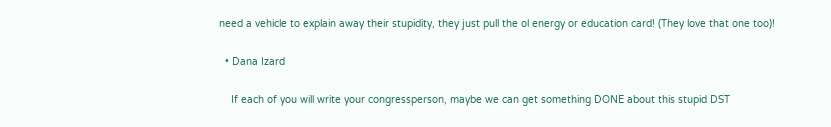need a vehicle to explain away their stupidity, they just pull the ol energy or education card! (They love that one too)!

  • Dana Izard

    If each of you will write your congressperson, maybe we can get something DONE about this stupid DST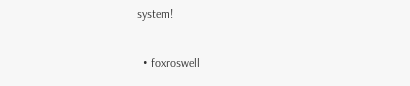system!

  • foxroswell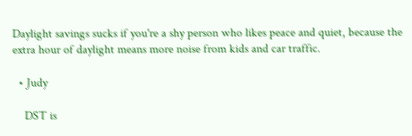Daylight savings sucks if you're a shy person who likes peace and quiet, because the extra hour of daylight means more noise from kids and car traffic.

  • Judy

    DST is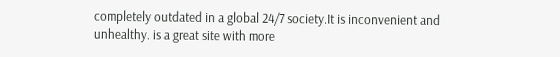completely outdated in a global 24/7 society.It is inconvenient and unhealthy. is a great site with more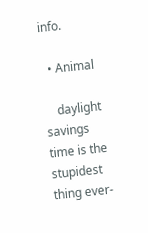info.

  • Animal

    daylight savings time is the stupidest thing ever-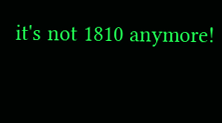it's not 1810 anymore!